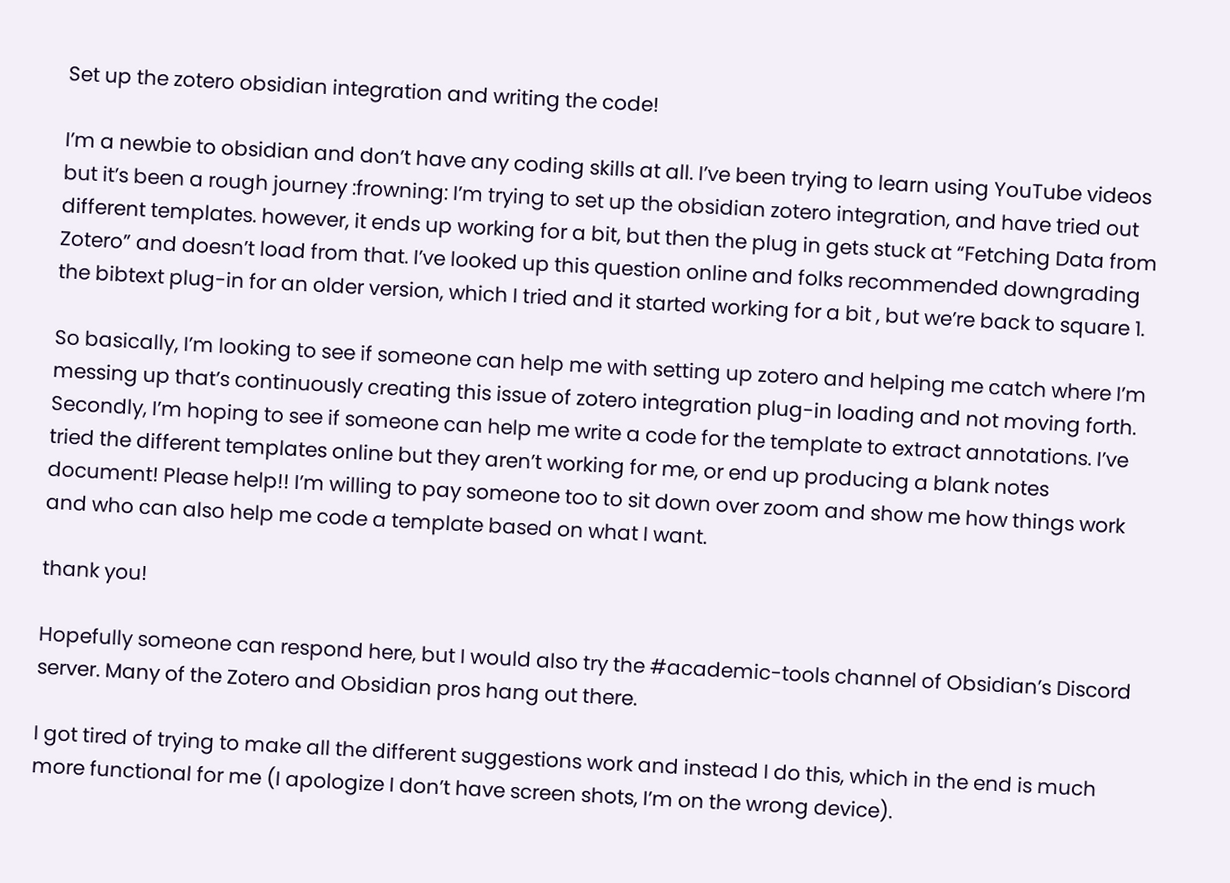Set up the zotero obsidian integration and writing the code!

I’m a newbie to obsidian and don’t have any coding skills at all. I’ve been trying to learn using YouTube videos but it’s been a rough journey :frowning: I’m trying to set up the obsidian zotero integration, and have tried out different templates. however, it ends up working for a bit, but then the plug in gets stuck at “Fetching Data from Zotero” and doesn’t load from that. I’ve looked up this question online and folks recommended downgrading the bibtext plug-in for an older version, which I tried and it started working for a bit , but we’re back to square 1.

So basically, I’m looking to see if someone can help me with setting up zotero and helping me catch where I’m messing up that’s continuously creating this issue of zotero integration plug-in loading and not moving forth. Secondly, I’m hoping to see if someone can help me write a code for the template to extract annotations. I’ve tried the different templates online but they aren’t working for me, or end up producing a blank notes document! Please help!! I’m willing to pay someone too to sit down over zoom and show me how things work and who can also help me code a template based on what I want.

thank you!

Hopefully someone can respond here, but I would also try the #academic-tools channel of Obsidian’s Discord server. Many of the Zotero and Obsidian pros hang out there.

I got tired of trying to make all the different suggestions work and instead I do this, which in the end is much more functional for me (I apologize I don’t have screen shots, I’m on the wrong device).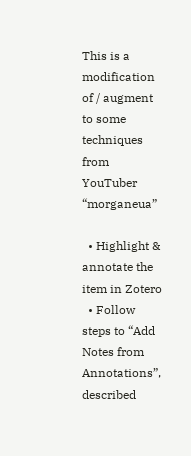This is a modification of / augment to some techniques from YouTuber “morganeua”

  • Highlight & annotate the item in Zotero
  • Follow steps to “Add Notes from Annotations”, described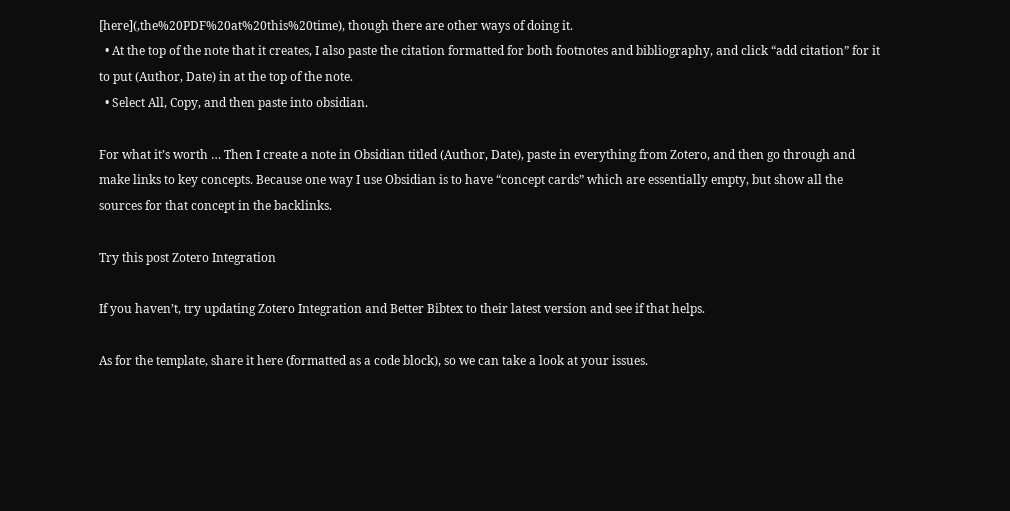[here](,the%20PDF%20at%20this%20time), though there are other ways of doing it.
  • At the top of the note that it creates, I also paste the citation formatted for both footnotes and bibliography, and click “add citation” for it to put (Author, Date) in at the top of the note.
  • Select All, Copy, and then paste into obsidian.

For what it’s worth … Then I create a note in Obsidian titled (Author, Date), paste in everything from Zotero, and then go through and make links to key concepts. Because one way I use Obsidian is to have “concept cards” which are essentially empty, but show all the sources for that concept in the backlinks.

Try this post Zotero Integration

If you haven’t, try updating Zotero Integration and Better Bibtex to their latest version and see if that helps.

As for the template, share it here (formatted as a code block), so we can take a look at your issues.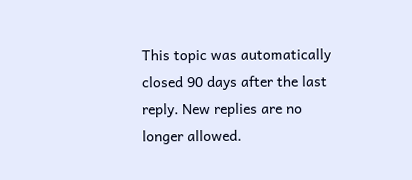This topic was automatically closed 90 days after the last reply. New replies are no longer allowed.